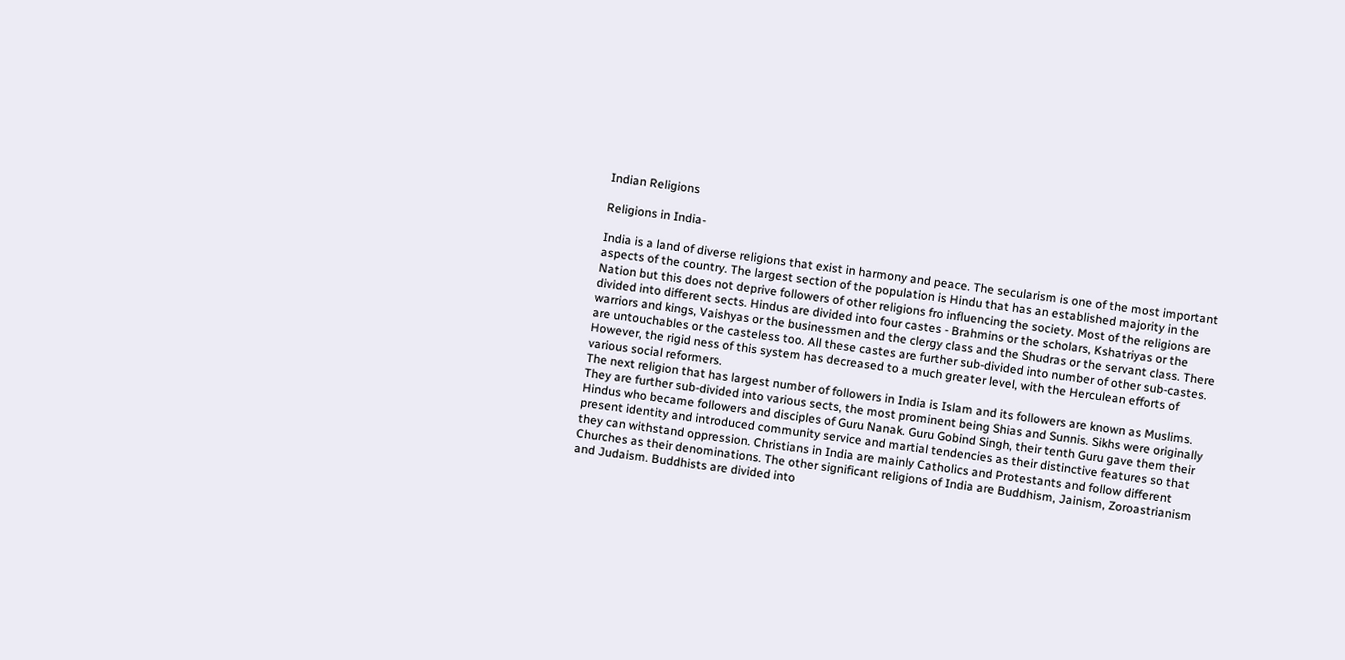Indian Religions

Religions in India-

India is a land of diverse religions that exist in harmony and peace. The secularism is one of the most important aspects of the country. The largest section of the population is Hindu that has an established majority in the Nation but this does not deprive followers of other religions fro influencing the society. Most of the religions are divided into different sects. Hindus are divided into four castes - Brahmins or the scholars, Kshatriyas or the warriors and kings, Vaishyas or the businessmen and the clergy class and the Shudras or the servant class. There are untouchables or the casteless too. All these castes are further sub-divided into number of other sub-castes. However, the rigid ness of this system has decreased to a much greater level, with the Herculean efforts of various social reformers.
The next religion that has largest number of followers in India is Islam and its followers are known as Muslims. They are further sub-divided into various sects, the most prominent being Shias and Sunnis. Sikhs were originally Hindus who became followers and disciples of Guru Nanak. Guru Gobind Singh, their tenth Guru gave them their present identity and introduced community service and martial tendencies as their distinctive features so that they can withstand oppression. Christians in India are mainly Catholics and Protestants and follow different Churches as their denominations. The other significant religions of India are Buddhism, Jainism, Zoroastrianism and Judaism. Buddhists are divided into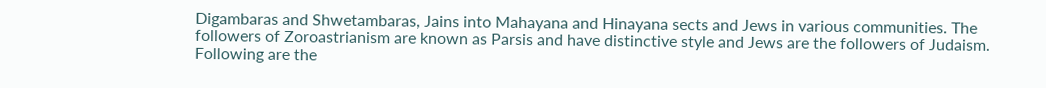Digambaras and Shwetambaras, Jains into Mahayana and Hinayana sects and Jews in various communities. The followers of Zoroastrianism are known as Parsis and have distinctive style and Jews are the followers of Judaism.
Following are the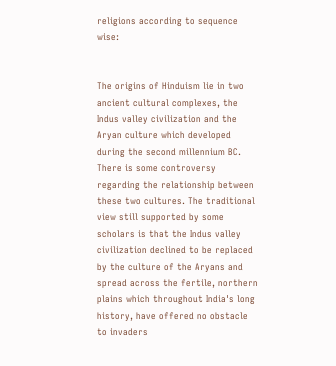religions according to sequence wise:


The origins of Hinduism lie in two ancient cultural complexes, the Indus valley civilization and the Aryan culture which developed during the second millennium BC. There is some controversy regarding the relationship between these two cultures. The traditional view still supported by some scholars is that the Indus valley civilization declined to be replaced by the culture of the Aryans and spread across the fertile, northern plains which throughout India's long history, have offered no obstacle to invaders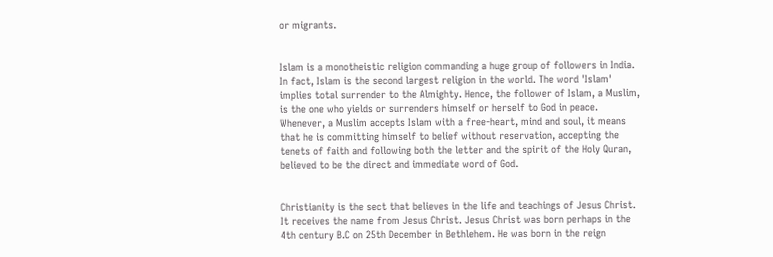or migrants.


Islam is a monotheistic religion commanding a huge group of followers in India. In fact, Islam is the second largest religion in the world. The word 'Islam' implies total surrender to the Almighty. Hence, the follower of Islam, a Muslim, is the one who yields or surrenders himself or herself to God in peace. Whenever, a Muslim accepts Islam with a free-heart, mind and soul, it means that he is committing himself to belief without reservation, accepting the tenets of faith and following both the letter and the spirit of the Holy Quran, believed to be the direct and immediate word of God.


Christianity is the sect that believes in the life and teachings of Jesus Christ. It receives the name from Jesus Christ. Jesus Christ was born perhaps in the 4th century B.C on 25th December in Bethlehem. He was born in the reign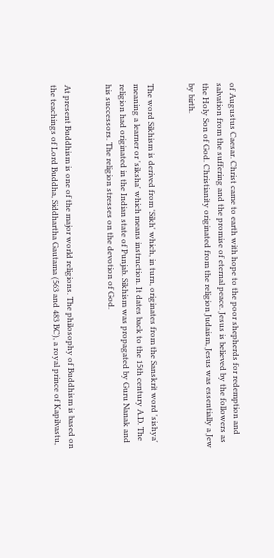of Augustus Caesar. Christ came to earth with hope to the poor shepherds for redemption and salvation from the suffering and the promise of eternal peace. Jesus is believed by the followers as the Holy Son of God. Christianity originated from the religion Judaism, Jesus was essentially a Jew by birth.


The word Sikhism is derived from 'Sikh' which, in turn, originates from the Sanskrit word 'sishya' meaning a learner or 'siksha' which means instruction. It dates back to the 15th century A.D. The religion had originated in the Indian state of Punjab. Sikhism was propagated by Guru Nanak and his successors. The religion stresses on the devotion of God.


At present Buddhism is one of the major world religions. The philosophy of Buddhism is based on the teachings of Lord Buddha, Siddhartha Gautama (563 and 483 BC), a royal prince of Kapilvastu,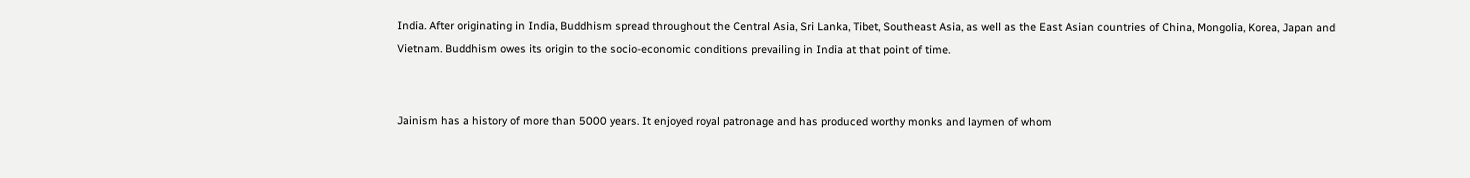India. After originating in India, Buddhism spread throughout the Central Asia, Sri Lanka, Tibet, Southeast Asia, as well as the East Asian countries of China, Mongolia, Korea, Japan and Vietnam. Buddhism owes its origin to the socio-economic conditions prevailing in India at that point of time.


Jainism has a history of more than 5000 years. It enjoyed royal patronage and has produced worthy monks and laymen of whom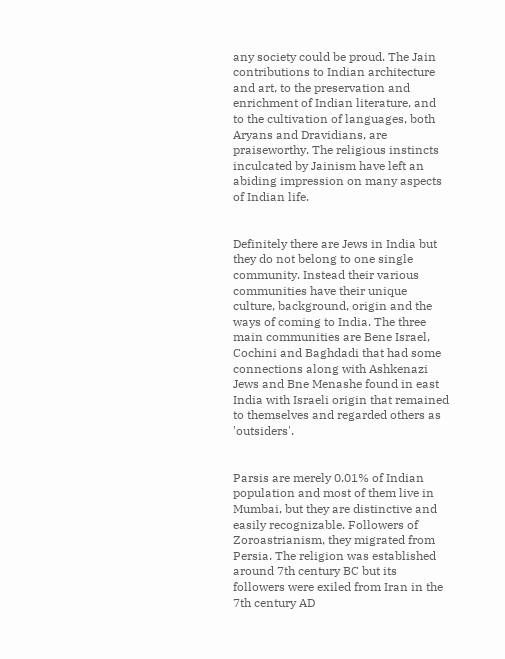any society could be proud. The Jain contributions to Indian architecture and art, to the preservation and enrichment of Indian literature, and to the cultivation of languages, both Aryans and Dravidians, are praiseworthy. The religious instincts inculcated by Jainism have left an abiding impression on many aspects of Indian life.


Definitely there are Jews in India but they do not belong to one single community. Instead their various communities have their unique culture, background, origin and the ways of coming to India. The three main communities are Bene Israel, Cochini and Baghdadi that had some connections along with Ashkenazi Jews and Bne Menashe found in east India with Israeli origin that remained to themselves and regarded others as 'outsiders'.


Parsis are merely 0.01% of Indian population and most of them live in Mumbai, but they are distinctive and easily recognizable. Followers of Zoroastrianism, they migrated from Persia. The religion was established around 7th century BC but its followers were exiled from Iran in the 7th century AD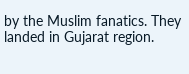by the Muslim fanatics. They landed in Gujarat region.